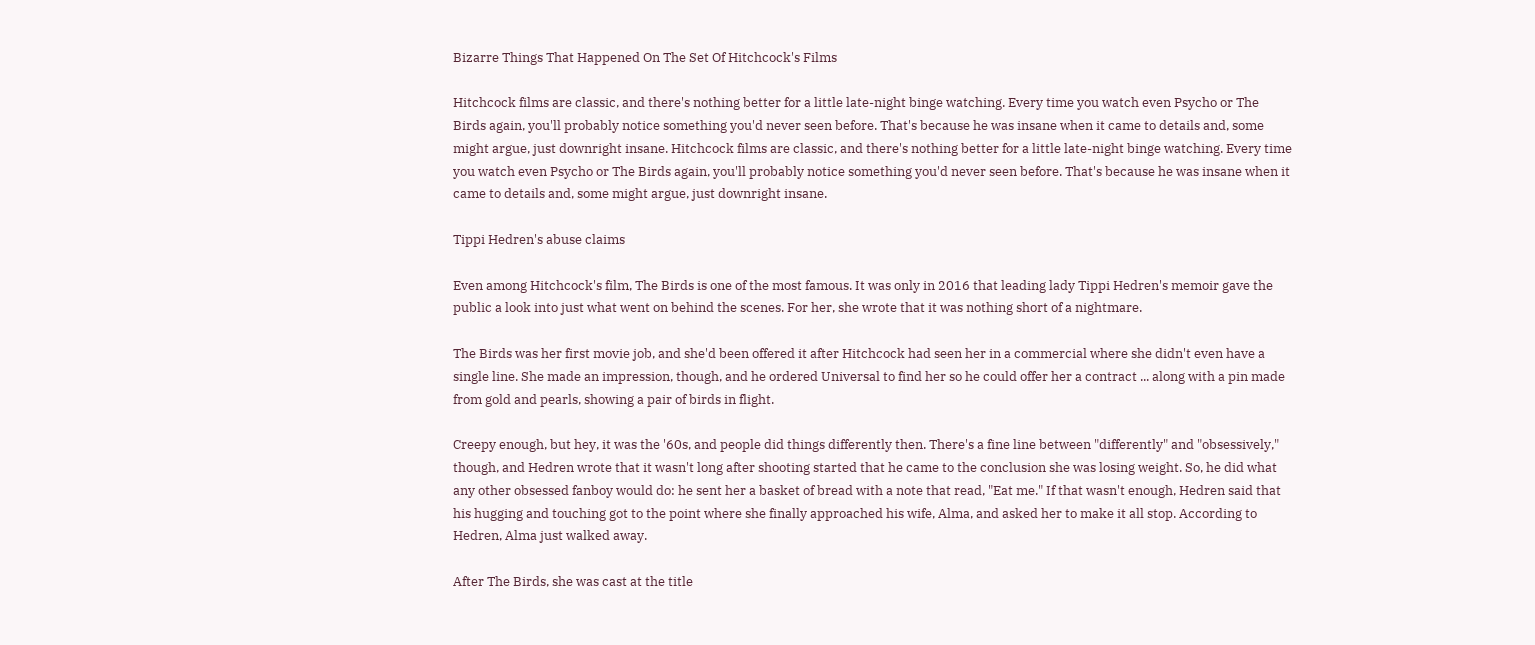Bizarre Things That Happened On The Set Of Hitchcock's Films

Hitchcock films are classic, and there's nothing better for a little late-night binge watching. Every time you watch even Psycho or The Birds again, you'll probably notice something you'd never seen before. That's because he was insane when it came to details and, some might argue, just downright insane. Hitchcock films are classic, and there's nothing better for a little late-night binge watching. Every time you watch even Psycho or The Birds again, you'll probably notice something you'd never seen before. That's because he was insane when it came to details and, some might argue, just downright insane.

Tippi Hedren's abuse claims

Even among Hitchcock's film, The Birds is one of the most famous. It was only in 2016 that leading lady Tippi Hedren's memoir gave the public a look into just what went on behind the scenes. For her, she wrote that it was nothing short of a nightmare.

The Birds was her first movie job, and she'd been offered it after Hitchcock had seen her in a commercial where she didn't even have a single line. She made an impression, though, and he ordered Universal to find her so he could offer her a contract ... along with a pin made from gold and pearls, showing a pair of birds in flight.

Creepy enough, but hey, it was the '60s, and people did things differently then. There's a fine line between "differently" and "obsessively," though, and Hedren wrote that it wasn't long after shooting started that he came to the conclusion she was losing weight. So, he did what any other obsessed fanboy would do: he sent her a basket of bread with a note that read, "Eat me." If that wasn't enough, Hedren said that his hugging and touching got to the point where she finally approached his wife, Alma, and asked her to make it all stop. According to Hedren, Alma just walked away.

After The Birds, she was cast at the title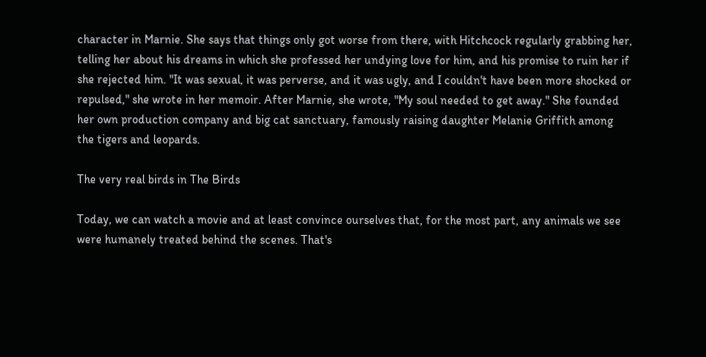character in Marnie. She says that things only got worse from there, with Hitchcock regularly grabbing her, telling her about his dreams in which she professed her undying love for him, and his promise to ruin her if she rejected him. "It was sexual, it was perverse, and it was ugly, and I couldn't have been more shocked or repulsed," she wrote in her memoir. After Marnie, she wrote, "My soul needed to get away." She founded her own production company and big cat sanctuary, famously raising daughter Melanie Griffith among the tigers and leopards.

The very real birds in The Birds

Today, we can watch a movie and at least convince ourselves that, for the most part, any animals we see were humanely treated behind the scenes. That's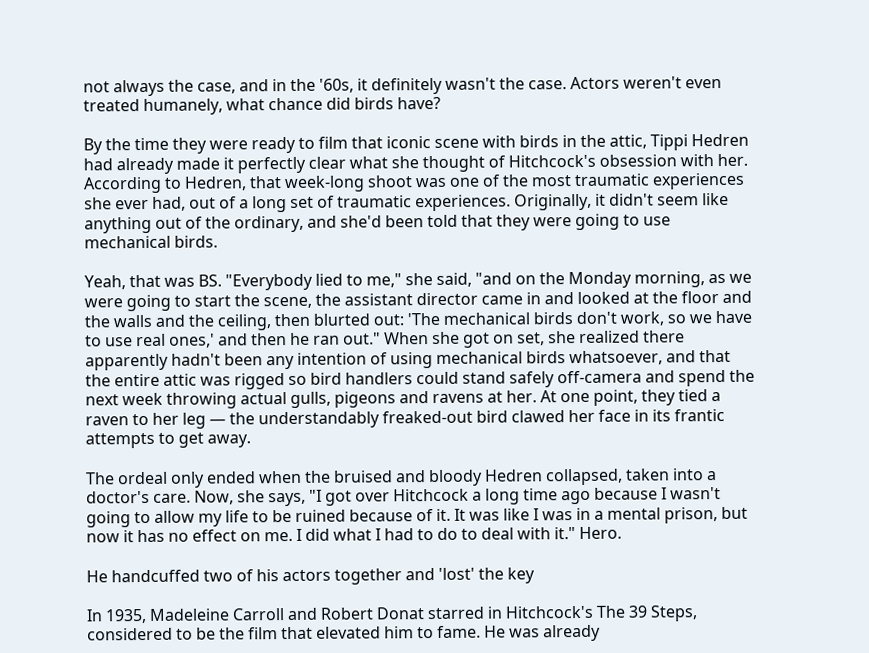not always the case, and in the '60s, it definitely wasn't the case. Actors weren't even treated humanely, what chance did birds have?

By the time they were ready to film that iconic scene with birds in the attic, Tippi Hedren had already made it perfectly clear what she thought of Hitchcock's obsession with her. According to Hedren, that week-long shoot was one of the most traumatic experiences she ever had, out of a long set of traumatic experiences. Originally, it didn't seem like anything out of the ordinary, and she'd been told that they were going to use mechanical birds.

Yeah, that was BS. "Everybody lied to me," she said, "and on the Monday morning, as we were going to start the scene, the assistant director came in and looked at the floor and the walls and the ceiling, then blurted out: 'The mechanical birds don't work, so we have to use real ones,' and then he ran out." When she got on set, she realized there apparently hadn't been any intention of using mechanical birds whatsoever, and that the entire attic was rigged so bird handlers could stand safely off-camera and spend the next week throwing actual gulls, pigeons and ravens at her. At one point, they tied a raven to her leg — the understandably freaked-out bird clawed her face in its frantic attempts to get away.

The ordeal only ended when the bruised and bloody Hedren collapsed, taken into a doctor's care. Now, she says, "I got over Hitchcock a long time ago because I wasn't going to allow my life to be ruined because of it. It was like I was in a mental prison, but now it has no effect on me. I did what I had to do to deal with it." Hero.

He handcuffed two of his actors together and 'lost' the key

In 1935, Madeleine Carroll and Robert Donat starred in Hitchcock's The 39 Steps, considered to be the film that elevated him to fame. He was already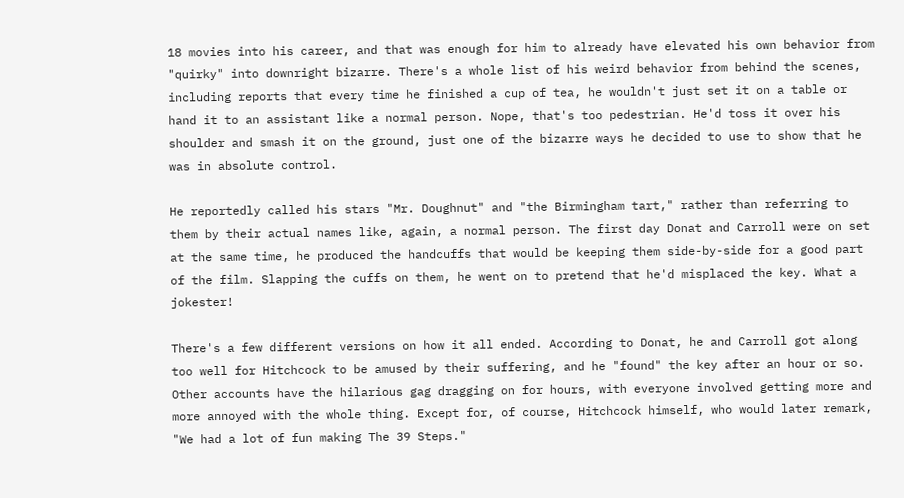18 movies into his career, and that was enough for him to already have elevated his own behavior from "quirky" into downright bizarre. There's a whole list of his weird behavior from behind the scenes, including reports that every time he finished a cup of tea, he wouldn't just set it on a table or hand it to an assistant like a normal person. Nope, that's too pedestrian. He'd toss it over his shoulder and smash it on the ground, just one of the bizarre ways he decided to use to show that he was in absolute control.

He reportedly called his stars "Mr. Doughnut" and "the Birmingham tart," rather than referring to them by their actual names like, again, a normal person. The first day Donat and Carroll were on set at the same time, he produced the handcuffs that would be keeping them side-by-side for a good part of the film. Slapping the cuffs on them, he went on to pretend that he'd misplaced the key. What a jokester!

There's a few different versions on how it all ended. According to Donat, he and Carroll got along too well for Hitchcock to be amused by their suffering, and he "found" the key after an hour or so. Other accounts have the hilarious gag dragging on for hours, with everyone involved getting more and more annoyed with the whole thing. Except for, of course, Hitchcock himself, who would later remark, "We had a lot of fun making The 39 Steps."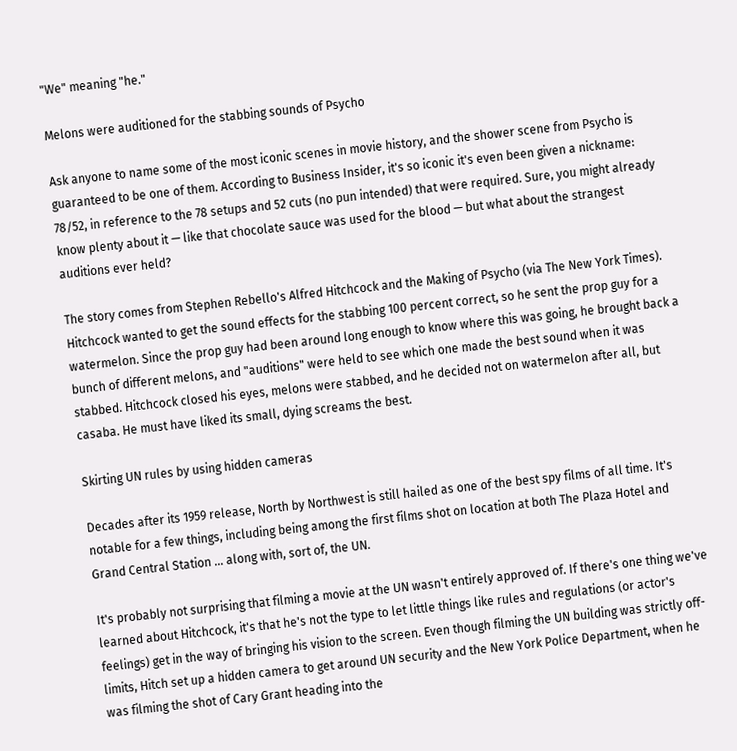"We" meaning "he."

Melons were auditioned for the stabbing sounds of Psycho

Ask anyone to name some of the most iconic scenes in movie history, and the shower scene from Psycho is guaranteed to be one of them. According to Business Insider, it's so iconic it's even been given a nickname: 78/52, in reference to the 78 setups and 52 cuts (no pun intended) that were required. Sure, you might already know plenty about it — like that chocolate sauce was used for the blood — but what about the strangest auditions ever held?

The story comes from Stephen Rebello's Alfred Hitchcock and the Making of Psycho (via The New York Times). Hitchcock wanted to get the sound effects for the stabbing 100 percent correct, so he sent the prop guy for a watermelon. Since the prop guy had been around long enough to know where this was going, he brought back a bunch of different melons, and "auditions" were held to see which one made the best sound when it was stabbed. Hitchcock closed his eyes, melons were stabbed, and he decided not on watermelon after all, but casaba. He must have liked its small, dying screams the best.

Skirting UN rules by using hidden cameras

Decades after its 1959 release, North by Northwest is still hailed as one of the best spy films of all time. It's notable for a few things, including being among the first films shot on location at both The Plaza Hotel and Grand Central Station ... along with, sort of, the UN.

It's probably not surprising that filming a movie at the UN wasn't entirely approved of. If there's one thing we've learned about Hitchcock, it's that he's not the type to let little things like rules and regulations (or actor's feelings) get in the way of bringing his vision to the screen. Even though filming the UN building was strictly off-limits, Hitch set up a hidden camera to get around UN security and the New York Police Department, when he was filming the shot of Cary Grant heading into the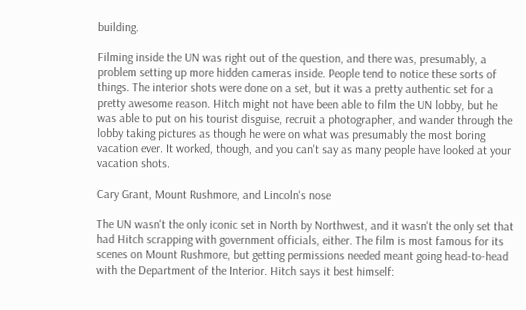building.

Filming inside the UN was right out of the question, and there was, presumably, a problem setting up more hidden cameras inside. People tend to notice these sorts of things. The interior shots were done on a set, but it was a pretty authentic set for a pretty awesome reason. Hitch might not have been able to film the UN lobby, but he was able to put on his tourist disguise, recruit a photographer, and wander through the lobby taking pictures as though he were on what was presumably the most boring vacation ever. It worked, though, and you can't say as many people have looked at your vacation shots.

Cary Grant, Mount Rushmore, and Lincoln's nose

The UN wasn't the only iconic set in North by Northwest, and it wasn't the only set that had Hitch scrapping with government officials, either. The film is most famous for its scenes on Mount Rushmore, but getting permissions needed meant going head-to-head with the Department of the Interior. Hitch says it best himself: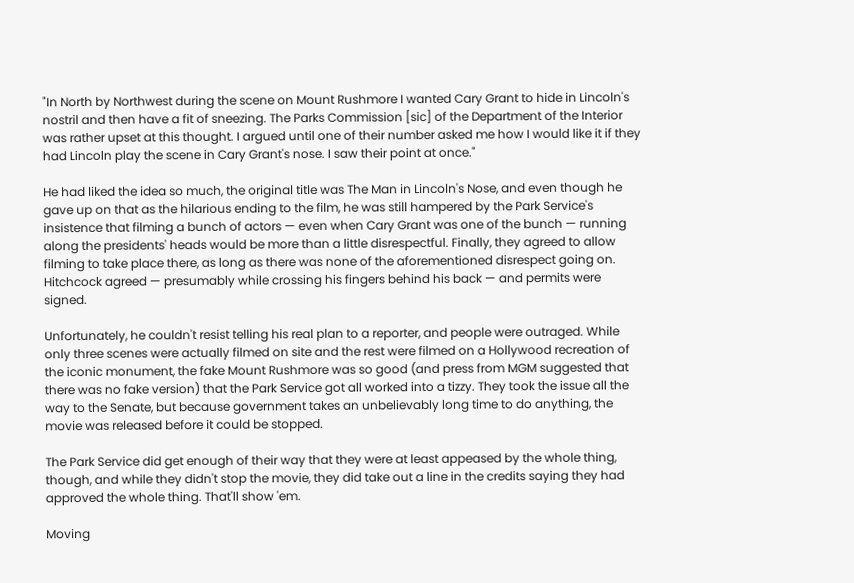"In North by Northwest during the scene on Mount Rushmore I wanted Cary Grant to hide in Lincoln's nostril and then have a fit of sneezing. The Parks Commission [sic] of the Department of the Interior was rather upset at this thought. I argued until one of their number asked me how I would like it if they had Lincoln play the scene in Cary Grant's nose. I saw their point at once."

He had liked the idea so much, the original title was The Man in Lincoln's Nose, and even though he gave up on that as the hilarious ending to the film, he was still hampered by the Park Service's insistence that filming a bunch of actors — even when Cary Grant was one of the bunch — running along the presidents' heads would be more than a little disrespectful. Finally, they agreed to allow filming to take place there, as long as there was none of the aforementioned disrespect going on. Hitchcock agreed — presumably while crossing his fingers behind his back — and permits were signed.

Unfortunately, he couldn't resist telling his real plan to a reporter, and people were outraged. While only three scenes were actually filmed on site and the rest were filmed on a Hollywood recreation of the iconic monument, the fake Mount Rushmore was so good (and press from MGM suggested that there was no fake version) that the Park Service got all worked into a tizzy. They took the issue all the way to the Senate, but because government takes an unbelievably long time to do anything, the movie was released before it could be stopped.

The Park Service did get enough of their way that they were at least appeased by the whole thing, though, and while they didn't stop the movie, they did take out a line in the credits saying they had approved the whole thing. That'll show 'em.

Moving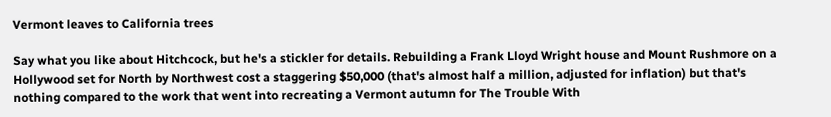Vermont leaves to California trees

Say what you like about Hitchcock, but he's a stickler for details. Rebuilding a Frank Lloyd Wright house and Mount Rushmore on a Hollywood set for North by Northwest cost a staggering $50,000 (that's almost half a million, adjusted for inflation) but that's nothing compared to the work that went into recreating a Vermont autumn for The Trouble With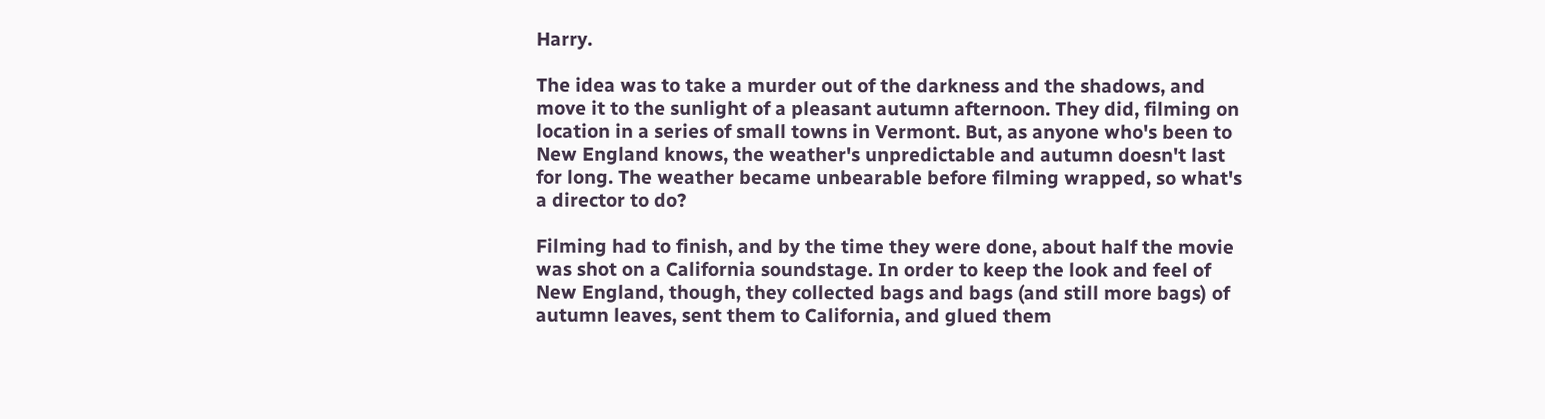Harry.

The idea was to take a murder out of the darkness and the shadows, and move it to the sunlight of a pleasant autumn afternoon. They did, filming on location in a series of small towns in Vermont. But, as anyone who's been to New England knows, the weather's unpredictable and autumn doesn't last for long. The weather became unbearable before filming wrapped, so what's a director to do?

Filming had to finish, and by the time they were done, about half the movie was shot on a California soundstage. In order to keep the look and feel of New England, though, they collected bags and bags (and still more bags) of autumn leaves, sent them to California, and glued them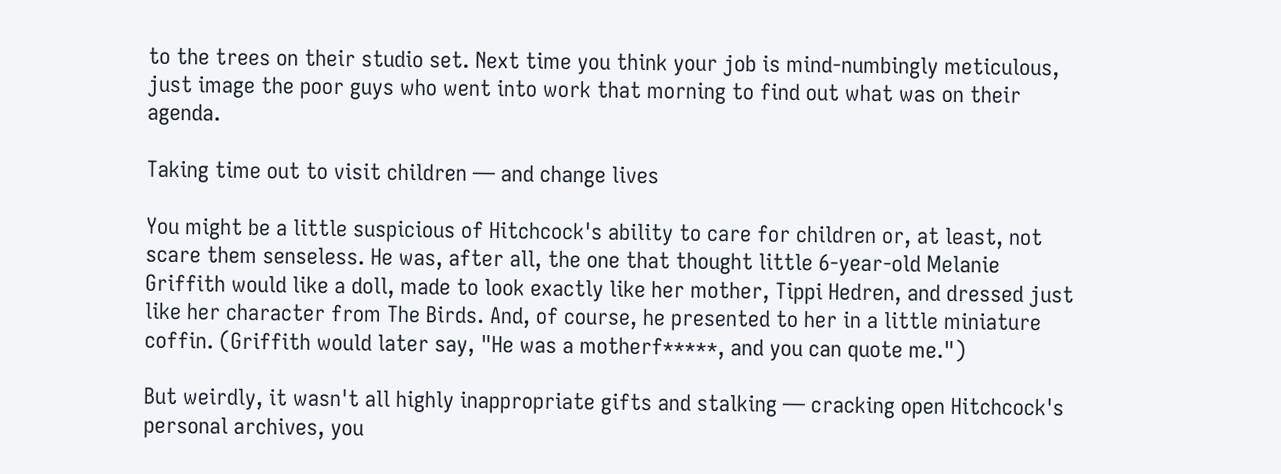to the trees on their studio set. Next time you think your job is mind-numbingly meticulous, just image the poor guys who went into work that morning to find out what was on their agenda.

Taking time out to visit children — and change lives

You might be a little suspicious of Hitchcock's ability to care for children or, at least, not scare them senseless. He was, after all, the one that thought little 6-year-old Melanie Griffith would like a doll, made to look exactly like her mother, Tippi Hedren, and dressed just like her character from The Birds. And, of course, he presented to her in a little miniature coffin. (Griffith would later say, "He was a motherf*****, and you can quote me.")

But weirdly, it wasn't all highly inappropriate gifts and stalking — cracking open Hitchcock's personal archives, you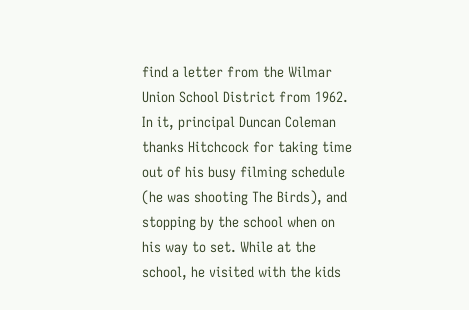find a letter from the Wilmar Union School District from 1962. In it, principal Duncan Coleman thanks Hitchcock for taking time out of his busy filming schedule (he was shooting The Birds), and stopping by the school when on his way to set. While at the school, he visited with the kids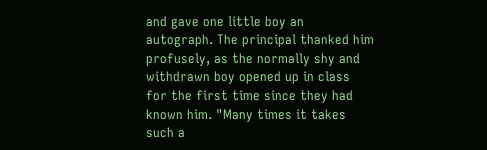and gave one little boy an autograph. The principal thanked him profusely, as the normally shy and withdrawn boy opened up in class for the first time since they had known him. "Many times it takes such a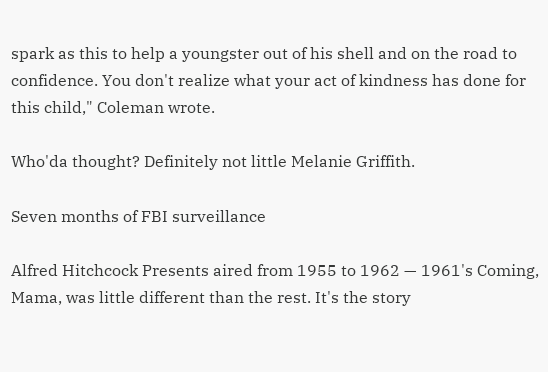spark as this to help a youngster out of his shell and on the road to confidence. You don't realize what your act of kindness has done for this child," Coleman wrote.

Who'da thought? Definitely not little Melanie Griffith.

Seven months of FBI surveillance

Alfred Hitchcock Presents aired from 1955 to 1962 — 1961's Coming, Mama, was little different than the rest. It's the story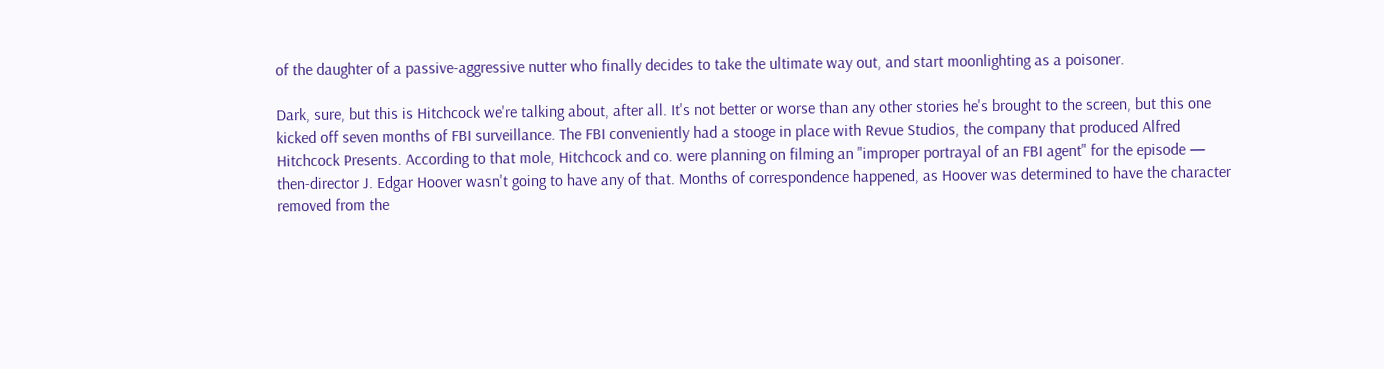of the daughter of a passive-aggressive nutter who finally decides to take the ultimate way out, and start moonlighting as a poisoner.

Dark, sure, but this is Hitchcock we're talking about, after all. It's not better or worse than any other stories he's brought to the screen, but this one kicked off seven months of FBI surveillance. The FBI conveniently had a stooge in place with Revue Studios, the company that produced Alfred Hitchcock Presents. According to that mole, Hitchcock and co. were planning on filming an "improper portrayal of an FBI agent" for the episode — then-director J. Edgar Hoover wasn't going to have any of that. Months of correspondence happened, as Hoover was determined to have the character removed from the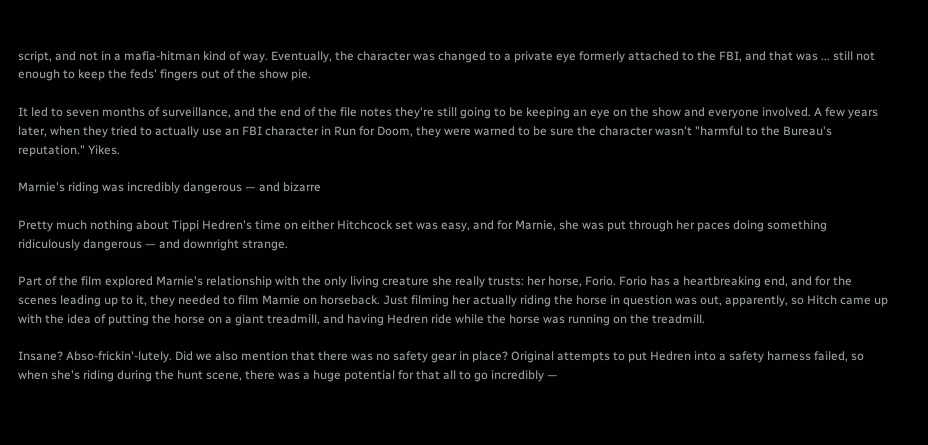script, and not in a mafia-hitman kind of way. Eventually, the character was changed to a private eye formerly attached to the FBI, and that was ... still not enough to keep the feds' fingers out of the show pie.

It led to seven months of surveillance, and the end of the file notes they're still going to be keeping an eye on the show and everyone involved. A few years later, when they tried to actually use an FBI character in Run for Doom, they were warned to be sure the character wasn't "harmful to the Bureau's reputation." Yikes.

Marnie's riding was incredibly dangerous — and bizarre

Pretty much nothing about Tippi Hedren's time on either Hitchcock set was easy, and for Marnie, she was put through her paces doing something ridiculously dangerous — and downright strange.

Part of the film explored Marnie's relationship with the only living creature she really trusts: her horse, Forio. Forio has a heartbreaking end, and for the scenes leading up to it, they needed to film Marnie on horseback. Just filming her actually riding the horse in question was out, apparently, so Hitch came up with the idea of putting the horse on a giant treadmill, and having Hedren ride while the horse was running on the treadmill.

Insane? Abso-frickin'-lutely. Did we also mention that there was no safety gear in place? Original attempts to put Hedren into a safety harness failed, so when she's riding during the hunt scene, there was a huge potential for that all to go incredibly —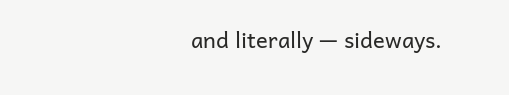and literally — sideways.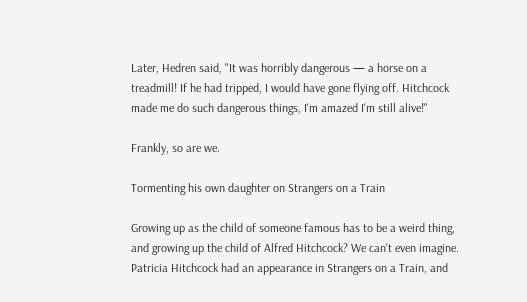Later, Hedren said, "It was horribly dangerous — a horse on a treadmill! If he had tripped, I would have gone flying off. Hitchcock made me do such dangerous things, I'm amazed I'm still alive!"

Frankly, so are we.

Tormenting his own daughter on Strangers on a Train

Growing up as the child of someone famous has to be a weird thing, and growing up the child of Alfred Hitchcock? We can't even imagine. Patricia Hitchcock had an appearance in Strangers on a Train, and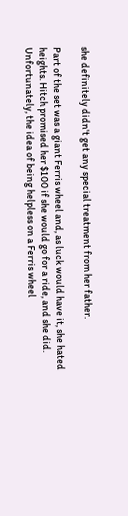she definitely didn't get any special treatment from her father.

Part of the set was a giant Ferris wheel and, as luck would have it, she hated heights. Hitch promised her $100 if she would go for a ride, and she did. Unfortunately, the idea of being helpless on a Ferris wheel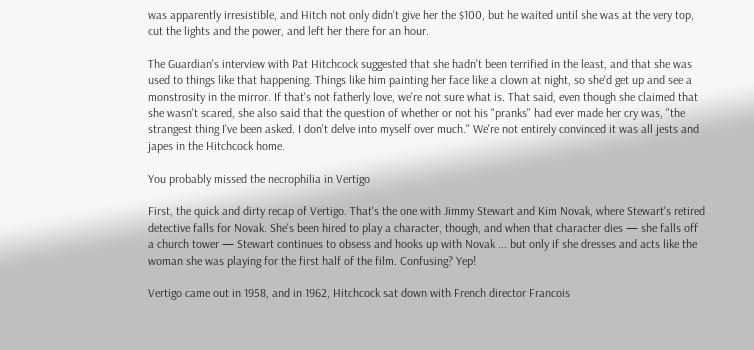was apparently irresistible, and Hitch not only didn't give her the $100, but he waited until she was at the very top, cut the lights and the power, and left her there for an hour.

The Guardian's interview with Pat Hitchcock suggested that she hadn't been terrified in the least, and that she was used to things like that happening. Things like him painting her face like a clown at night, so she'd get up and see a monstrosity in the mirror. If that's not fatherly love, we're not sure what is. That said, even though she claimed that she wasn't scared, she also said that the question of whether or not his "pranks" had ever made her cry was, "the strangest thing I've been asked. I don't delve into myself over much." We're not entirely convinced it was all jests and japes in the Hitchcock home.

You probably missed the necrophilia in Vertigo

First, the quick and dirty recap of Vertigo. That's the one with Jimmy Stewart and Kim Novak, where Stewart's retired detective falls for Novak. She's been hired to play a character, though, and when that character dies — she falls off a church tower — Stewart continues to obsess and hooks up with Novak ... but only if she dresses and acts like the woman she was playing for the first half of the film. Confusing? Yep!

Vertigo came out in 1958, and in 1962, Hitchcock sat down with French director Francois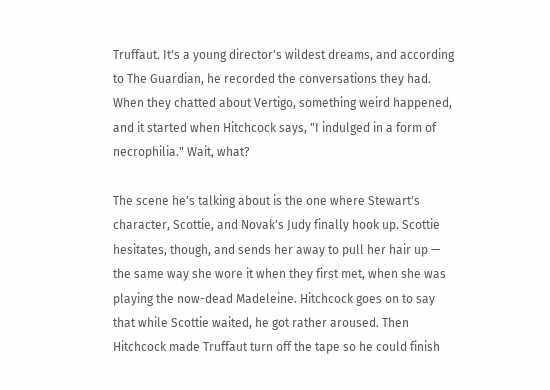Truffaut. It's a young director's wildest dreams, and according to The Guardian, he recorded the conversations they had. When they chatted about Vertigo, something weird happened, and it started when Hitchcock says, "I indulged in a form of necrophilia." Wait, what?

The scene he's talking about is the one where Stewart's character, Scottie, and Novak's Judy finally hook up. Scottie hesitates, though, and sends her away to pull her hair up — the same way she wore it when they first met, when she was playing the now-dead Madeleine. Hitchcock goes on to say that while Scottie waited, he got rather aroused. Then Hitchcock made Truffaut turn off the tape so he could finish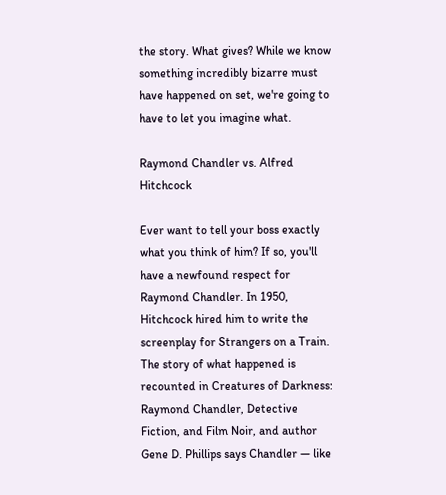the story. What gives? While we know something incredibly bizarre must have happened on set, we're going to have to let you imagine what.

Raymond Chandler vs. Alfred Hitchcock

Ever want to tell your boss exactly what you think of him? If so, you'll have a newfound respect for Raymond Chandler. In 1950, Hitchcock hired him to write the screenplay for Strangers on a Train. The story of what happened is recounted in Creatures of Darkness: Raymond Chandler, Detective Fiction, and Film Noir, and author Gene D. Phillips says Chandler — like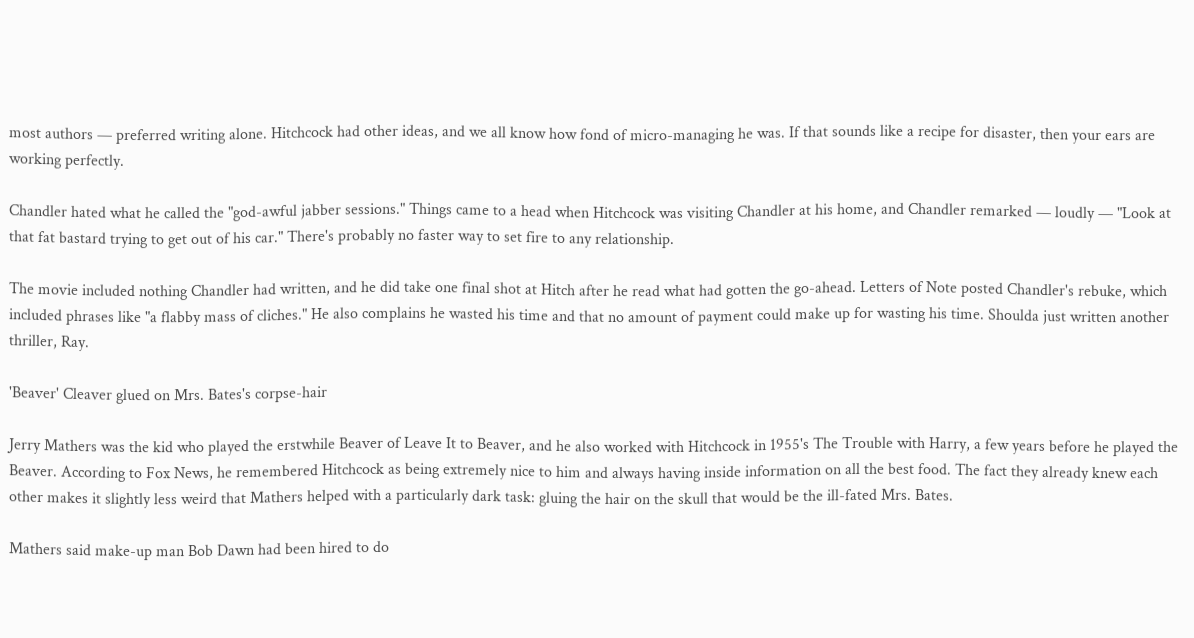most authors — preferred writing alone. Hitchcock had other ideas, and we all know how fond of micro-managing he was. If that sounds like a recipe for disaster, then your ears are working perfectly.

Chandler hated what he called the "god-awful jabber sessions." Things came to a head when Hitchcock was visiting Chandler at his home, and Chandler remarked — loudly — "Look at that fat bastard trying to get out of his car." There's probably no faster way to set fire to any relationship.

The movie included nothing Chandler had written, and he did take one final shot at Hitch after he read what had gotten the go-ahead. Letters of Note posted Chandler's rebuke, which included phrases like "a flabby mass of cliches." He also complains he wasted his time and that no amount of payment could make up for wasting his time. Shoulda just written another thriller, Ray.

'Beaver' Cleaver glued on Mrs. Bates's corpse-hair

Jerry Mathers was the kid who played the erstwhile Beaver of Leave It to Beaver, and he also worked with Hitchcock in 1955's The Trouble with Harry, a few years before he played the Beaver. According to Fox News, he remembered Hitchcock as being extremely nice to him and always having inside information on all the best food. The fact they already knew each other makes it slightly less weird that Mathers helped with a particularly dark task: gluing the hair on the skull that would be the ill-fated Mrs. Bates.

Mathers said make-up man Bob Dawn had been hired to do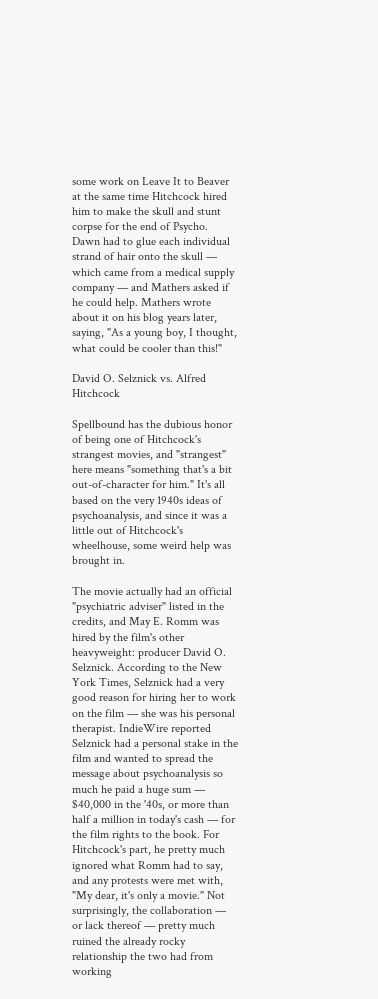some work on Leave It to Beaver at the same time Hitchcock hired him to make the skull and stunt corpse for the end of Psycho. Dawn had to glue each individual strand of hair onto the skull — which came from a medical supply company — and Mathers asked if he could help. Mathers wrote about it on his blog years later, saying, "As a young boy, I thought, what could be cooler than this!"

David O. Selznick vs. Alfred Hitchcock

Spellbound has the dubious honor of being one of Hitchcock's strangest movies, and "strangest" here means "something that's a bit out-of-character for him." It's all based on the very 1940s ideas of psychoanalysis, and since it was a little out of Hitchcock's wheelhouse, some weird help was brought in.

The movie actually had an official "psychiatric adviser" listed in the credits, and May E. Romm was hired by the film's other heavyweight: producer David O. Selznick. According to the New York Times, Selznick had a very good reason for hiring her to work on the film — she was his personal therapist. IndieWire reported Selznick had a personal stake in the film and wanted to spread the message about psychoanalysis so much he paid a huge sum — $40,000 in the '40s, or more than half a million in today's cash — for the film rights to the book. For Hitchcock's part, he pretty much ignored what Romm had to say, and any protests were met with, "My dear, it's only a movie." Not surprisingly, the collaboration — or lack thereof — pretty much ruined the already rocky relationship the two had from working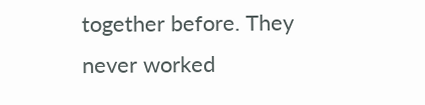together before. They never worked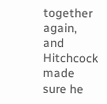together again, and Hitchcock made sure he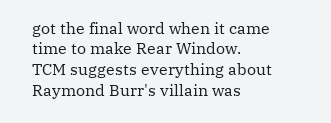got the final word when it came time to make Rear Window. TCM suggests everything about Raymond Burr's villain was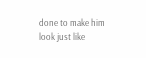done to make him look just like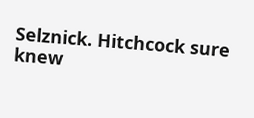Selznick. Hitchcock sure knew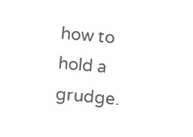how to hold a grudge.